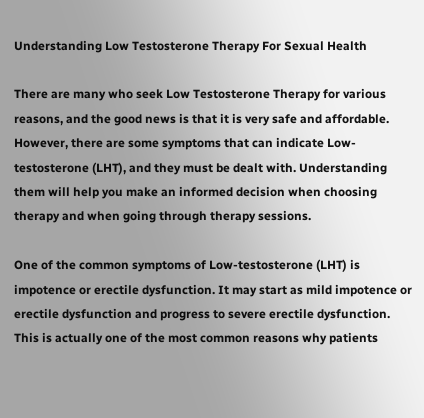Understanding Low Testosterone Therapy For Sexual Health

There are many who seek Low Testosterone Therapy for various reasons, and the good news is that it is very safe and affordable. However, there are some symptoms that can indicate Low-testosterone (LHT), and they must be dealt with. Understanding them will help you make an informed decision when choosing therapy and when going through therapy sessions.

One of the common symptoms of Low-testosterone (LHT) is impotence or erectile dysfunction. It may start as mild impotence or erectile dysfunction and progress to severe erectile dysfunction. This is actually one of the most common reasons why patients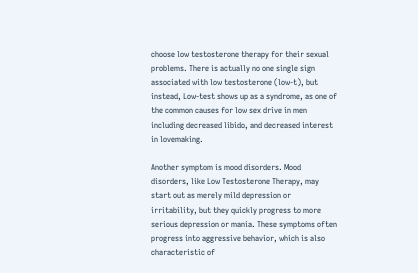choose low testosterone therapy for their sexual problems. There is actually no one single sign associated with low testosterone (low-t), but instead, Low-test shows up as a syndrome, as one of the common causes for low sex drive in men including decreased libido, and decreased interest in lovemaking.

Another symptom is mood disorders. Mood disorders, like Low Testosterone Therapy, may start out as merely mild depression or irritability, but they quickly progress to more serious depression or mania. These symptoms often progress into aggressive behavior, which is also characteristic of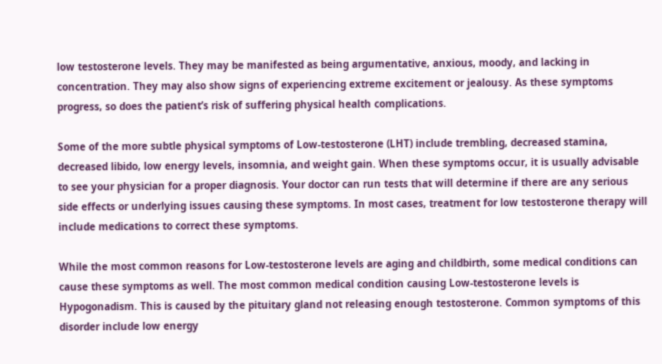low testosterone levels. They may be manifested as being argumentative, anxious, moody, and lacking in concentration. They may also show signs of experiencing extreme excitement or jealousy. As these symptoms progress, so does the patient’s risk of suffering physical health complications.

Some of the more subtle physical symptoms of Low-testosterone (LHT) include trembling, decreased stamina, decreased libido, low energy levels, insomnia, and weight gain. When these symptoms occur, it is usually advisable to see your physician for a proper diagnosis. Your doctor can run tests that will determine if there are any serious side effects or underlying issues causing these symptoms. In most cases, treatment for low testosterone therapy will include medications to correct these symptoms.

While the most common reasons for Low-testosterone levels are aging and childbirth, some medical conditions can cause these symptoms as well. The most common medical condition causing Low-testosterone levels is Hypogonadism. This is caused by the pituitary gland not releasing enough testosterone. Common symptoms of this disorder include low energy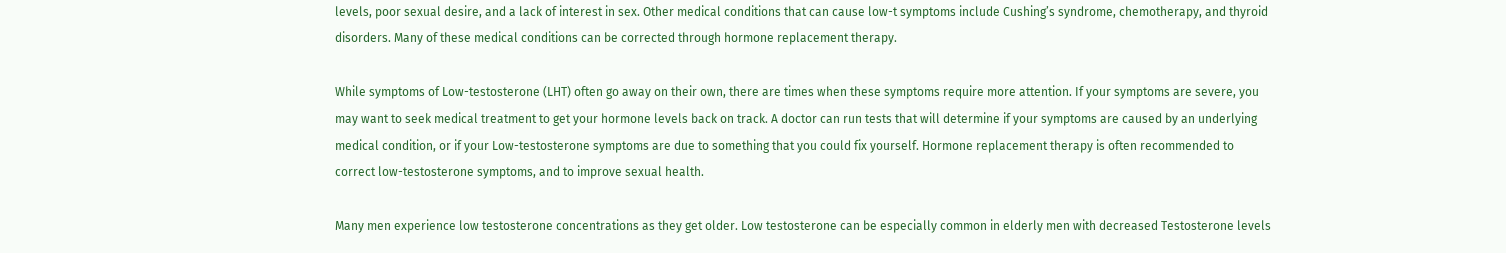levels, poor sexual desire, and a lack of interest in sex. Other medical conditions that can cause low-t symptoms include Cushing’s syndrome, chemotherapy, and thyroid disorders. Many of these medical conditions can be corrected through hormone replacement therapy.

While symptoms of Low-testosterone (LHT) often go away on their own, there are times when these symptoms require more attention. If your symptoms are severe, you may want to seek medical treatment to get your hormone levels back on track. A doctor can run tests that will determine if your symptoms are caused by an underlying medical condition, or if your Low-testosterone symptoms are due to something that you could fix yourself. Hormone replacement therapy is often recommended to correct low-testosterone symptoms, and to improve sexual health.

Many men experience low testosterone concentrations as they get older. Low testosterone can be especially common in elderly men with decreased Testosterone levels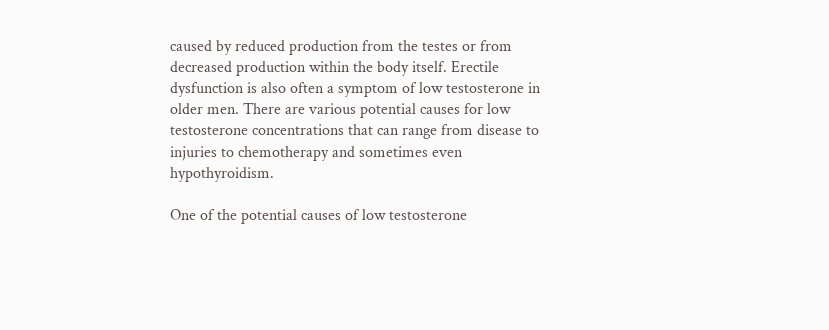caused by reduced production from the testes or from decreased production within the body itself. Erectile dysfunction is also often a symptom of low testosterone in older men. There are various potential causes for low testosterone concentrations that can range from disease to injuries to chemotherapy and sometimes even hypothyroidism.

One of the potential causes of low testosterone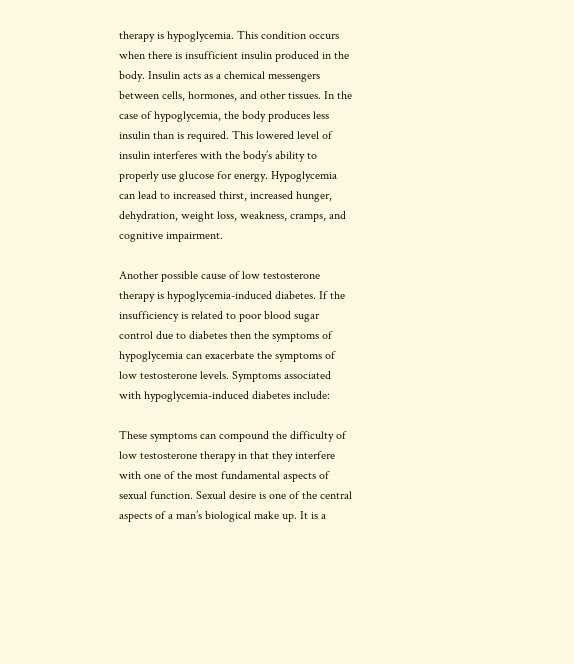therapy is hypoglycemia. This condition occurs when there is insufficient insulin produced in the body. Insulin acts as a chemical messengers between cells, hormones, and other tissues. In the case of hypoglycemia, the body produces less insulin than is required. This lowered level of insulin interferes with the body’s ability to properly use glucose for energy. Hypoglycemia can lead to increased thirst, increased hunger, dehydration, weight loss, weakness, cramps, and cognitive impairment.

Another possible cause of low testosterone therapy is hypoglycemia-induced diabetes. If the insufficiency is related to poor blood sugar control due to diabetes then the symptoms of hypoglycemia can exacerbate the symptoms of low testosterone levels. Symptoms associated with hypoglycemia-induced diabetes include:

These symptoms can compound the difficulty of low testosterone therapy in that they interfere with one of the most fundamental aspects of sexual function. Sexual desire is one of the central aspects of a man’s biological make up. It is a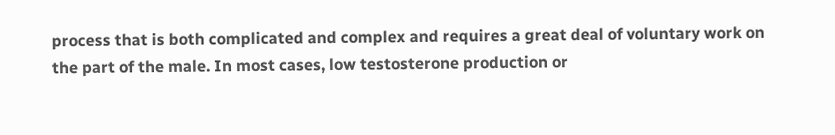process that is both complicated and complex and requires a great deal of voluntary work on the part of the male. In most cases, low testosterone production or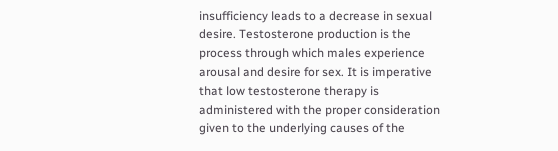insufficiency leads to a decrease in sexual desire. Testosterone production is the process through which males experience arousal and desire for sex. It is imperative that low testosterone therapy is administered with the proper consideration given to the underlying causes of the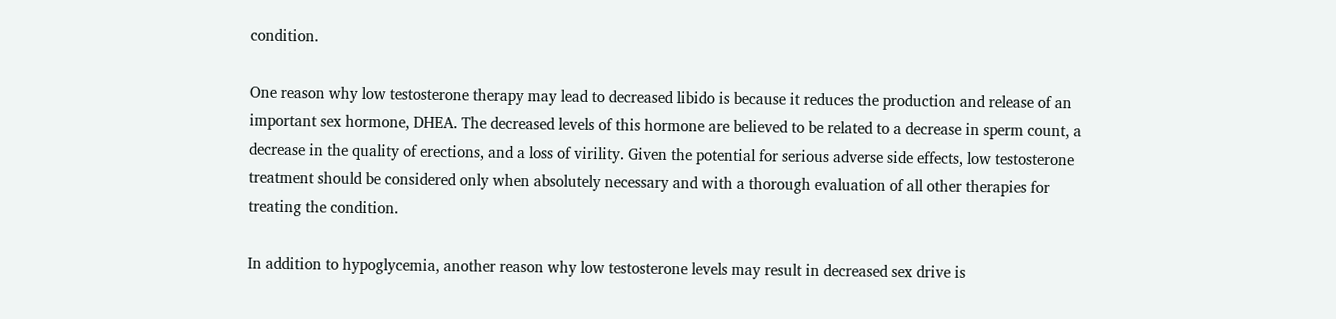condition.

One reason why low testosterone therapy may lead to decreased libido is because it reduces the production and release of an important sex hormone, DHEA. The decreased levels of this hormone are believed to be related to a decrease in sperm count, a decrease in the quality of erections, and a loss of virility. Given the potential for serious adverse side effects, low testosterone treatment should be considered only when absolutely necessary and with a thorough evaluation of all other therapies for treating the condition.

In addition to hypoglycemia, another reason why low testosterone levels may result in decreased sex drive is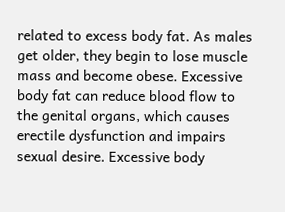related to excess body fat. As males get older, they begin to lose muscle mass and become obese. Excessive body fat can reduce blood flow to the genital organs, which causes erectile dysfunction and impairs sexual desire. Excessive body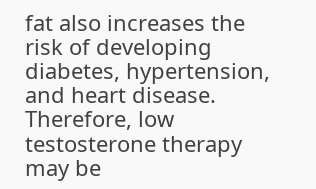fat also increases the risk of developing diabetes, hypertension, and heart disease. Therefore, low testosterone therapy may be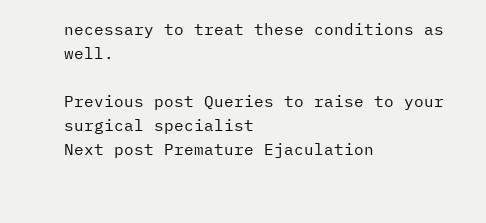necessary to treat these conditions as well.

Previous post Queries to raise to your surgical specialist
Next post Premature Ejaculation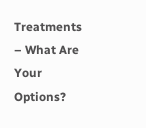Treatments – What Are Your Options?